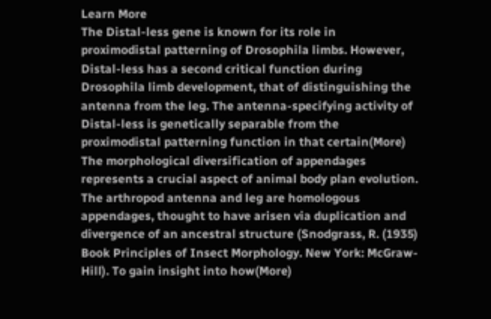Learn More
The Distal-less gene is known for its role in proximodistal patterning of Drosophila limbs. However, Distal-less has a second critical function during Drosophila limb development, that of distinguishing the antenna from the leg. The antenna-specifying activity of Distal-less is genetically separable from the proximodistal patterning function in that certain(More)
The morphological diversification of appendages represents a crucial aspect of animal body plan evolution. The arthropod antenna and leg are homologous appendages, thought to have arisen via duplication and divergence of an ancestral structure (Snodgrass, R. (1935) Book Principles of Insect Morphology. New York: McGraw-Hill). To gain insight into how(More)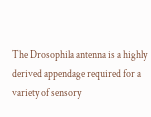The Drosophila antenna is a highly derived appendage required for a variety of sensory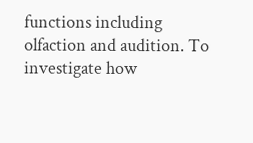functions including olfaction and audition. To investigate how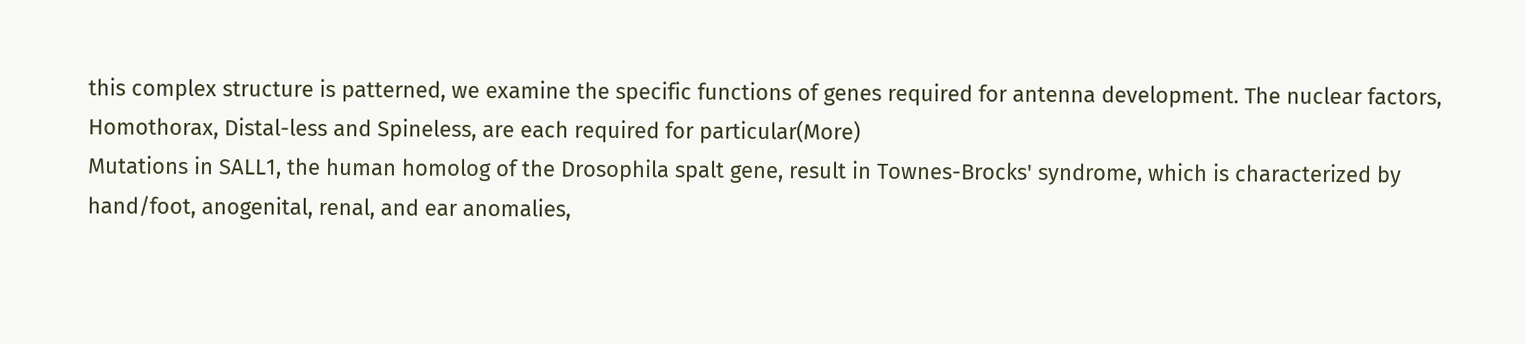this complex structure is patterned, we examine the specific functions of genes required for antenna development. The nuclear factors, Homothorax, Distal-less and Spineless, are each required for particular(More)
Mutations in SALL1, the human homolog of the Drosophila spalt gene, result in Townes-Brocks' syndrome, which is characterized by hand/foot, anogenital, renal, and ear anomalies,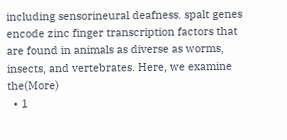including sensorineural deafness. spalt genes encode zinc finger transcription factors that are found in animals as diverse as worms, insects, and vertebrates. Here, we examine the(More)
  • 1